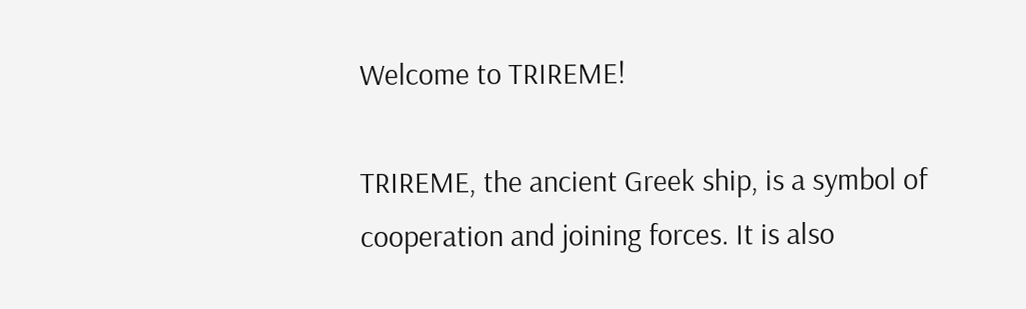Welcome to TRIREME!

TRIREME, the ancient Greek ship, is a symbol of cooperation and joining forces. It is also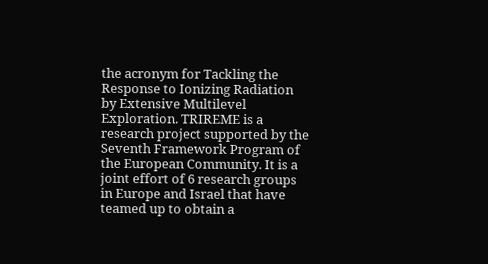the acronym for Tackling the Response to Ionizing Radiation by Extensive Multilevel Exploration. TRIREME is a research project supported by the Seventh Framework Program of the European Community. It is a joint effort of 6 research groups in Europe and Israel that have teamed up to obtain a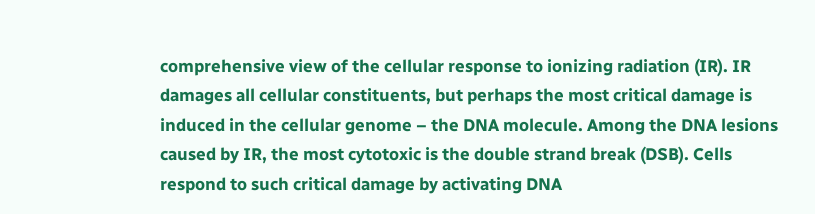comprehensive view of the cellular response to ionizing radiation (IR). IR damages all cellular constituents, but perhaps the most critical damage is induced in the cellular genome – the DNA molecule. Among the DNA lesions caused by IR, the most cytotoxic is the double strand break (DSB). Cells respond to such critical damage by activating DNA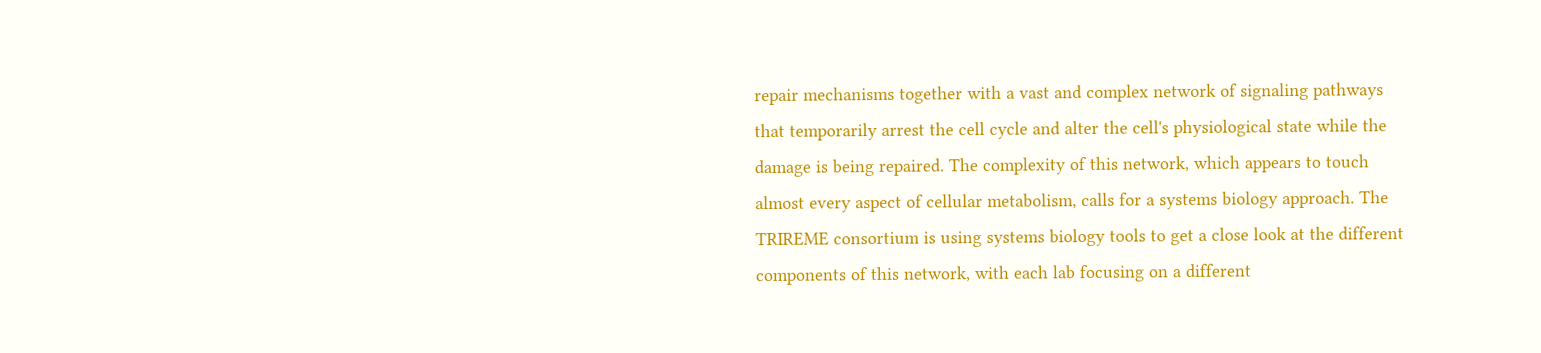repair mechanisms together with a vast and complex network of signaling pathways that temporarily arrest the cell cycle and alter the cell's physiological state while the damage is being repaired. The complexity of this network, which appears to touch almost every aspect of cellular metabolism, calls for a systems biology approach. The TRIREME consortium is using systems biology tools to get a close look at the different components of this network, with each lab focusing on a different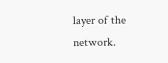layer of the network.